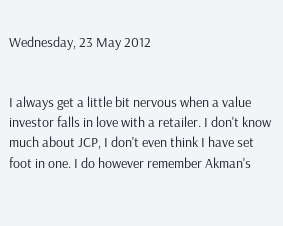Wednesday, 23 May 2012


I always get a little bit nervous when a value investor falls in love with a retailer. I don't know much about JCP, I don't even think I have set foot in one. I do however remember Akman's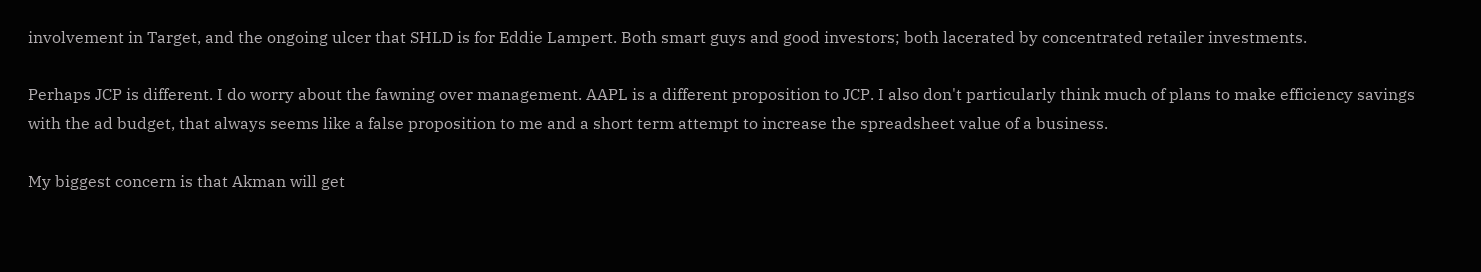involvement in Target, and the ongoing ulcer that SHLD is for Eddie Lampert. Both smart guys and good investors; both lacerated by concentrated retailer investments.

Perhaps JCP is different. I do worry about the fawning over management. AAPL is a different proposition to JCP. I also don't particularly think much of plans to make efficiency savings with the ad budget, that always seems like a false proposition to me and a short term attempt to increase the spreadsheet value of a business.

My biggest concern is that Akman will get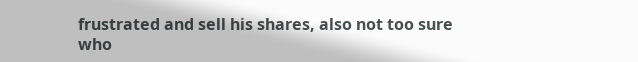frustrated and sell his shares, also not too sure who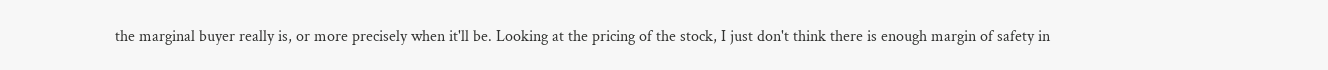the marginal buyer really is, or more precisely when it'll be. Looking at the pricing of the stock, I just don't think there is enough margin of safety in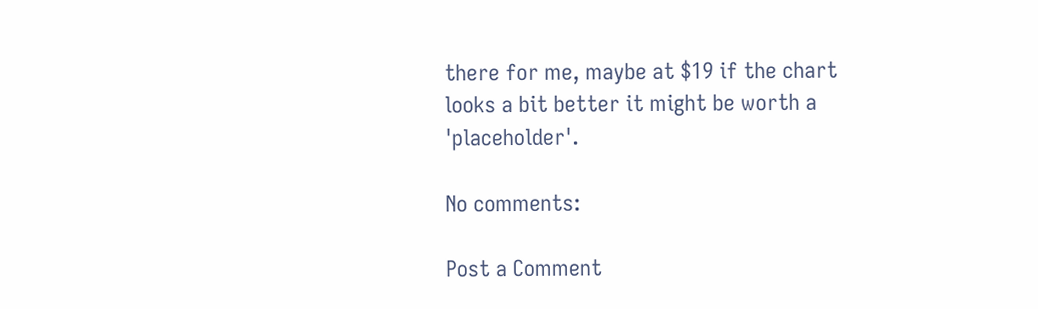there for me, maybe at $19 if the chart looks a bit better it might be worth a 'placeholder'.

No comments:

Post a Comment